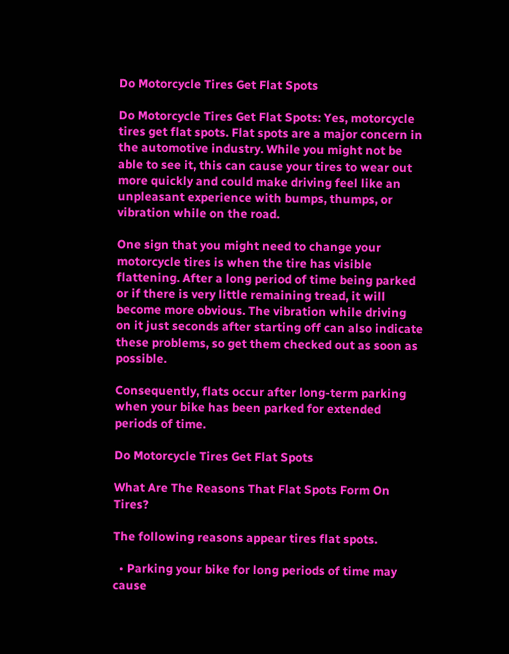Do Motorcycle Tires Get Flat Spots

Do Motorcycle Tires Get Flat Spots: Yes, motorcycle tires get flat spots. Flat spots are a major concern in the automotive industry. While you might not be able to see it, this can cause your tires to wear out more quickly and could make driving feel like an unpleasant experience with bumps, thumps, or vibration while on the road.

One sign that you might need to change your motorcycle tires is when the tire has visible flattening. After a long period of time being parked or if there is very little remaining tread, it will become more obvious. The vibration while driving on it just seconds after starting off can also indicate these problems, so get them checked out as soon as possible.

Consequently, flats occur after long-term parking when your bike has been parked for extended periods of time.

Do Motorcycle Tires Get Flat Spots

What Are The Reasons That Flat Spots Form On Tires?

The following reasons appear tires flat spots.

  • Parking your bike for long periods of time may cause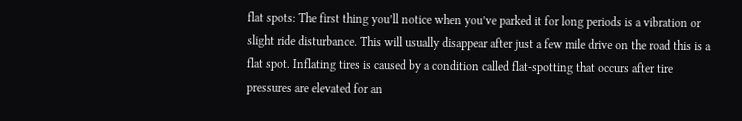flat spots: The first thing you’ll notice when you’ve parked it for long periods is a vibration or slight ride disturbance. This will usually disappear after just a few mile drive on the road this is a flat spot. Inflating tires is caused by a condition called flat-spotting that occurs after tire pressures are elevated for an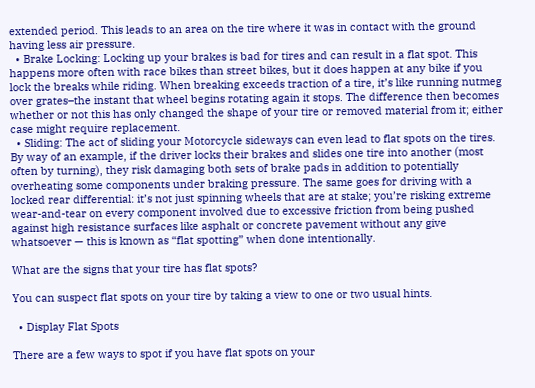extended period. This leads to an area on the tire where it was in contact with the ground having less air pressure.
  • Brake Locking: Locking up your brakes is bad for tires and can result in a flat spot. This happens more often with race bikes than street bikes, but it does happen at any bike if you lock the breaks while riding. When breaking exceeds traction of a tire, it’s like running nutmeg over grates–the instant that wheel begins rotating again it stops. The difference then becomes whether or not this has only changed the shape of your tire or removed material from it; either case might require replacement.
  • Sliding: The act of sliding your Motorcycle sideways can even lead to flat spots on the tires. By way of an example, if the driver locks their brakes and slides one tire into another (most often by turning), they risk damaging both sets of brake pads in addition to potentially overheating some components under braking pressure. The same goes for driving with a locked rear differential: it’s not just spinning wheels that are at stake; you’re risking extreme wear-and-tear on every component involved due to excessive friction from being pushed against high resistance surfaces like asphalt or concrete pavement without any give whatsoever — this is known as “flat spotting” when done intentionally.

What are the signs that your tire has flat spots?

You can suspect flat spots on your tire by taking a view to one or two usual hints.

  • Display Flat Spots

There are a few ways to spot if you have flat spots on your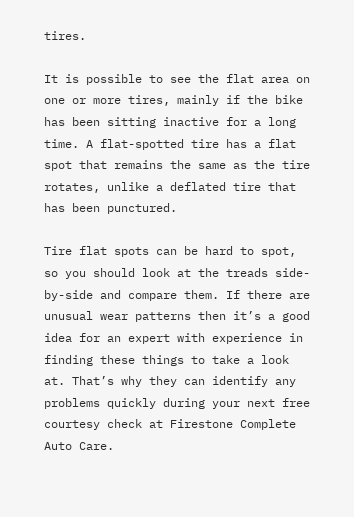tires.

It is possible to see the flat area on one or more tires, mainly if the bike has been sitting inactive for a long time. A flat-spotted tire has a flat spot that remains the same as the tire rotates, unlike a deflated tire that has been punctured.

Tire flat spots can be hard to spot, so you should look at the treads side-by-side and compare them. If there are unusual wear patterns then it’s a good idea for an expert with experience in finding these things to take a look at. That’s why they can identify any problems quickly during your next free courtesy check at Firestone Complete Auto Care.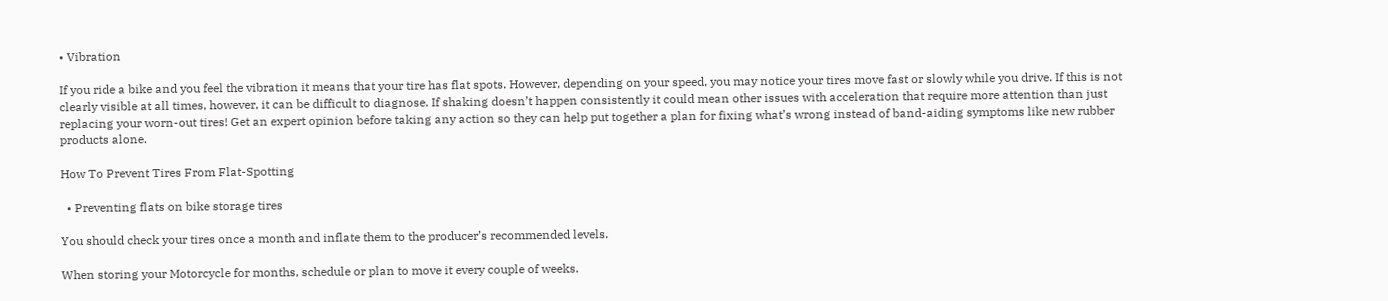• Vibration

If you ride a bike and you feel the vibration it means that your tire has flat spots. However, depending on your speed, you may notice your tires move fast or slowly while you drive. If this is not clearly visible at all times, however, it can be difficult to diagnose. If shaking doesn’t happen consistently it could mean other issues with acceleration that require more attention than just replacing your worn-out tires! Get an expert opinion before taking any action so they can help put together a plan for fixing what’s wrong instead of band-aiding symptoms like new rubber products alone.

How To Prevent Tires From Flat-Spotting

  • Preventing flats on bike storage tires

You should check your tires once a month and inflate them to the producer’s recommended levels.

When storing your Motorcycle for months, schedule or plan to move it every couple of weeks.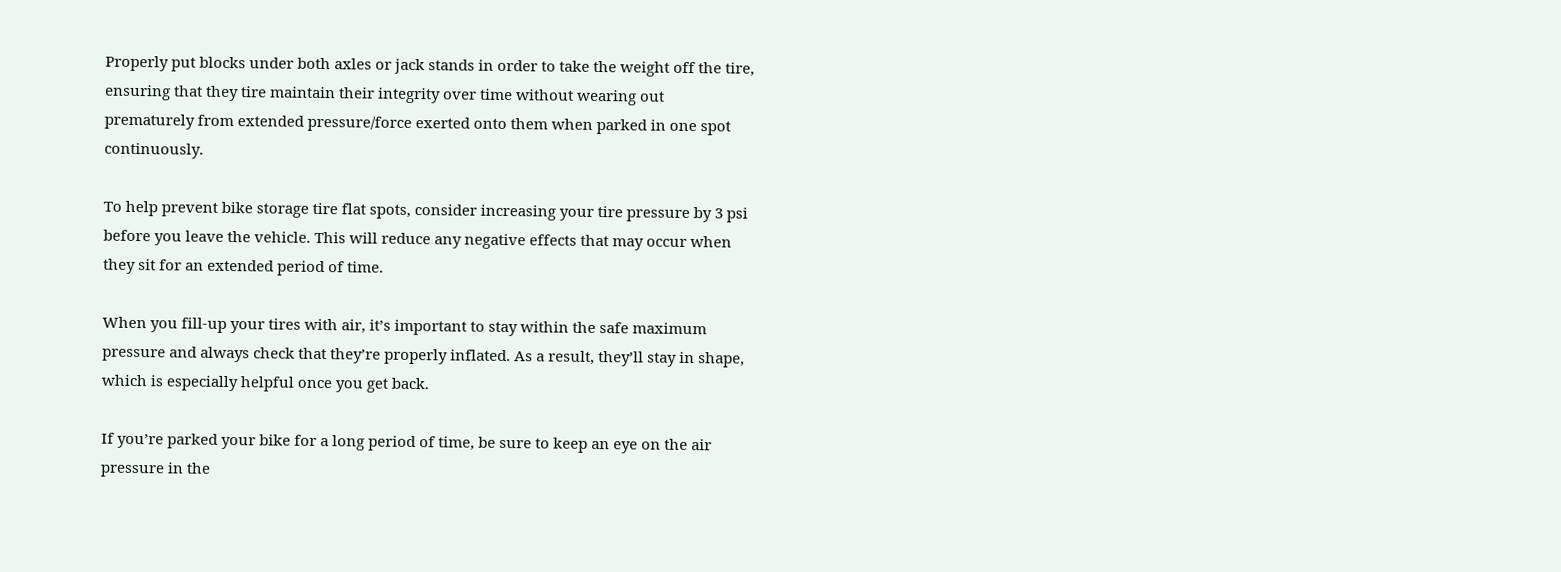Properly put blocks under both axles or jack stands in order to take the weight off the tire, ensuring that they tire maintain their integrity over time without wearing out prematurely from extended pressure/force exerted onto them when parked in one spot continuously.

To help prevent bike storage tire flat spots, consider increasing your tire pressure by 3 psi before you leave the vehicle. This will reduce any negative effects that may occur when they sit for an extended period of time.

When you fill-up your tires with air, it’s important to stay within the safe maximum pressure and always check that they’re properly inflated. As a result, they’ll stay in shape, which is especially helpful once you get back.

If you’re parked your bike for a long period of time, be sure to keep an eye on the air pressure in the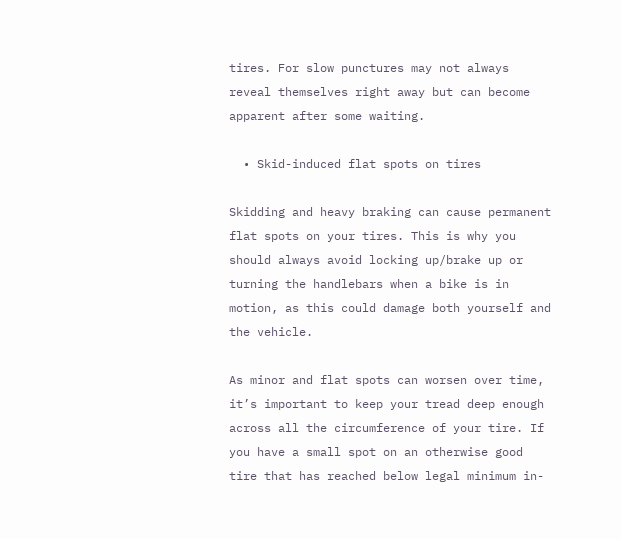tires. For slow punctures may not always reveal themselves right away but can become apparent after some waiting.

  • Skid-induced flat spots on tires

Skidding and heavy braking can cause permanent flat spots on your tires. This is why you should always avoid locking up/brake up or turning the handlebars when a bike is in motion, as this could damage both yourself and the vehicle.

As minor and flat spots can worsen over time, it’s important to keep your tread deep enough across all the circumference of your tire. If you have a small spot on an otherwise good tire that has reached below legal minimum in-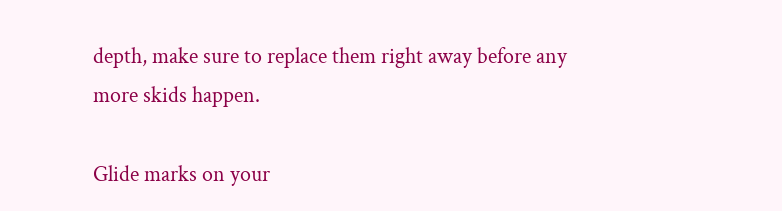depth, make sure to replace them right away before any more skids happen.

Glide marks on your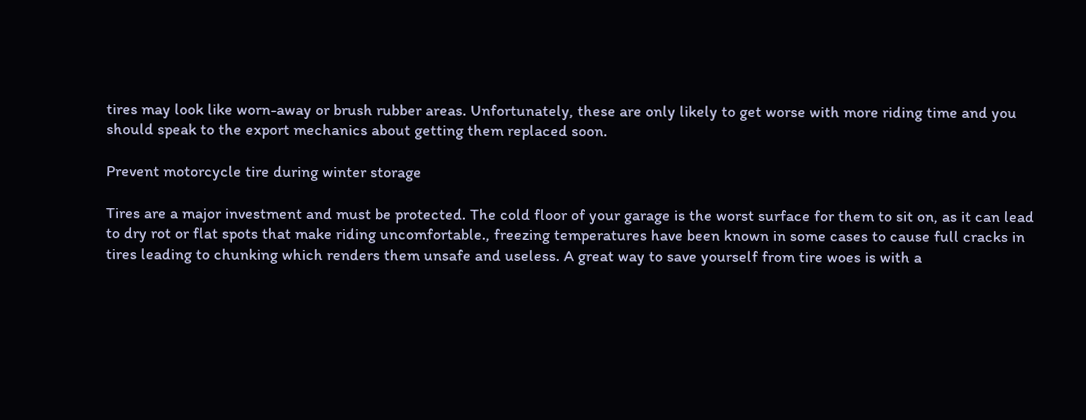tires may look like worn-away or brush rubber areas. Unfortunately, these are only likely to get worse with more riding time and you should speak to the export mechanics about getting them replaced soon.

Prevent motorcycle tire during winter storage

Tires are a major investment and must be protected. The cold floor of your garage is the worst surface for them to sit on, as it can lead to dry rot or flat spots that make riding uncomfortable., freezing temperatures have been known in some cases to cause full cracks in tires leading to chunking which renders them unsafe and useless. A great way to save yourself from tire woes is with a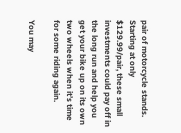pair of motorcycle stands. Starting at only $129.99/pair, these small investments could pay off in the long run and help you get your bike up on its own two wheels when it’s time for some riding again.

You may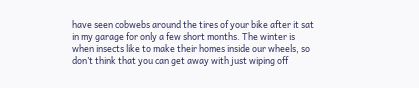have seen cobwebs around the tires of your bike after it sat in my garage for only a few short months. The winter is when insects like to make their homes inside our wheels, so don’t think that you can get away with just wiping off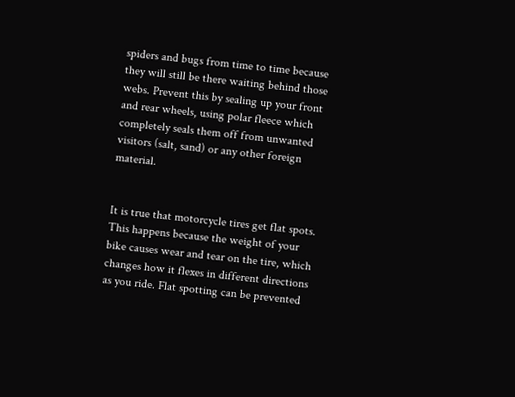spiders and bugs from time to time because they will still be there waiting behind those webs. Prevent this by sealing up your front and rear wheels, using polar fleece which completely seals them off from unwanted visitors (salt, sand) or any other foreign material.


It is true that motorcycle tires get flat spots. This happens because the weight of your bike causes wear and tear on the tire, which changes how it flexes in different directions as you ride. Flat spotting can be prevented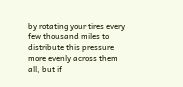by rotating your tires every few thousand miles to distribute this pressure more evenly across them all, but if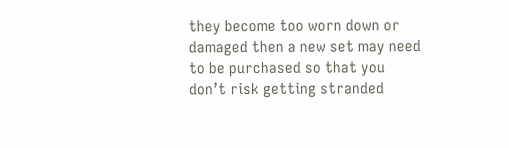they become too worn down or damaged then a new set may need to be purchased so that you don’t risk getting stranded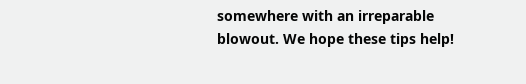somewhere with an irreparable blowout. We hope these tips help!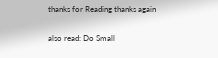thanks for Reading thanks again

also read: Do Small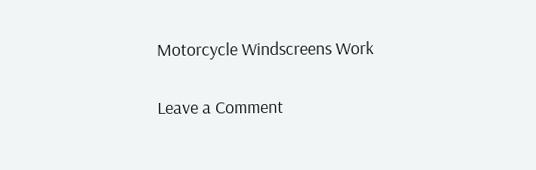Motorcycle Windscreens Work

Leave a Comment